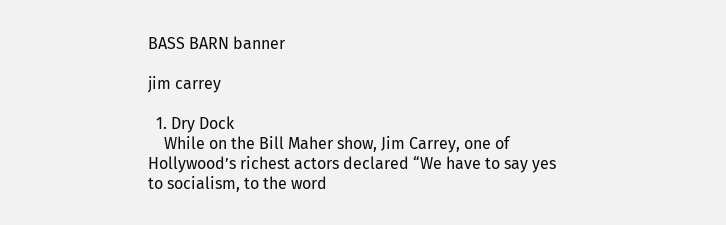BASS BARN banner

jim carrey

  1. Dry Dock
    While on the Bill Maher show, Jim Carrey, one of Hollywood’s richest actors declared “We have to say yes to socialism, to the word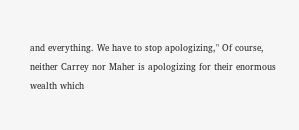and everything. We have to stop apologizing," Of course, neither Carrey nor Maher is apologizing for their enormous wealth which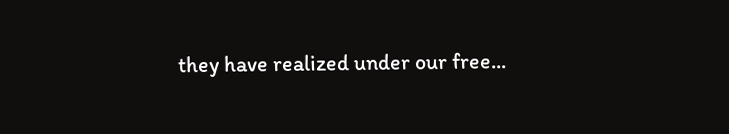they have realized under our free...